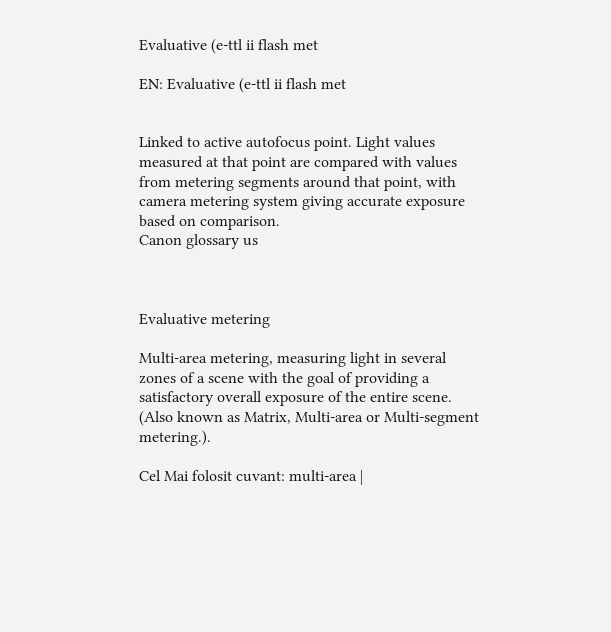Evaluative (e-ttl ii flash met

EN: Evaluative (e-ttl ii flash met


Linked to active autofocus point. Light values measured at that point are compared with values from metering segments around that point, with camera metering system giving accurate exposure based on comparison.
Canon glossary us



Evaluative metering

Multi-area metering, measuring light in several zones of a scene with the goal of providing a satisfactory overall exposure of the entire scene. (Also known as Matrix, Multi-area or Multi-segment metering.).

Cel Mai folosit cuvant: multi-area |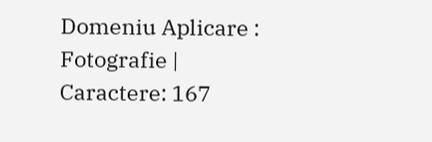Domeniu Aplicare : Fotografie | Caractere: 167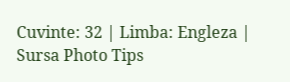Cuvinte: 32 | Limba: Engleza | Sursa Photo Tips